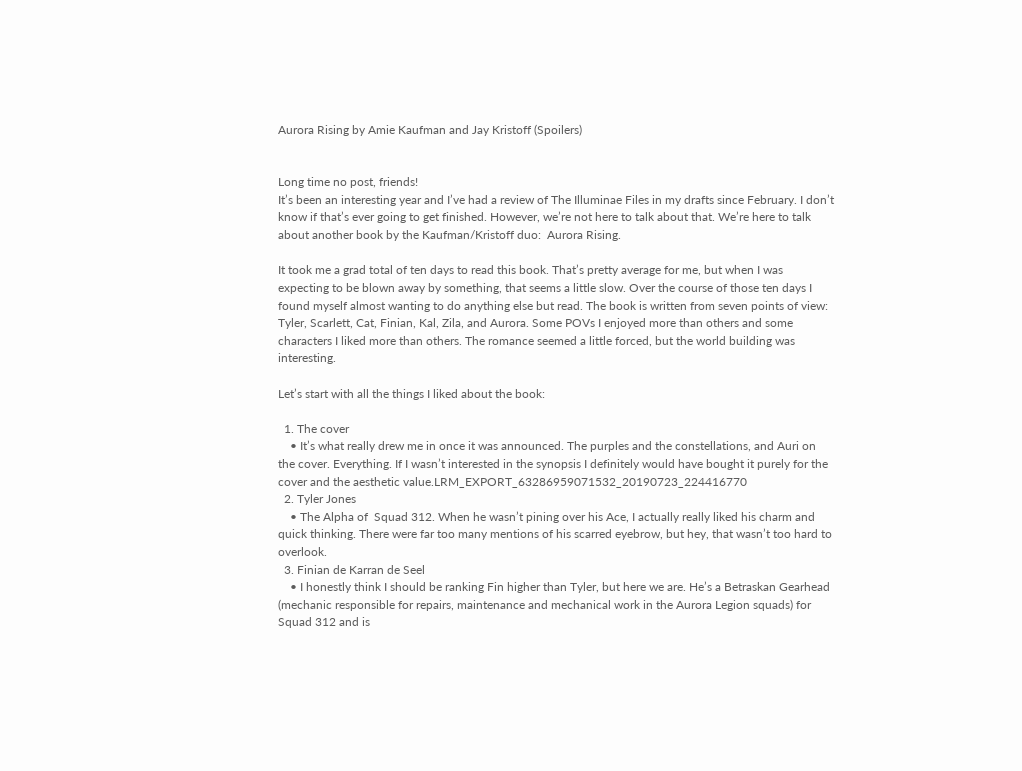Aurora Rising by Amie Kaufman and Jay Kristoff (Spoilers)


Long time no post, friends!
It’s been an interesting year and I’ve had a review of The Illuminae Files in my drafts since February. I don’t know if that’s ever going to get finished. However, we’re not here to talk about that. We’re here to talk about another book by the Kaufman/Kristoff duo:  Aurora Rising.

It took me a grad total of ten days to read this book. That’s pretty average for me, but when I was expecting to be blown away by something, that seems a little slow. Over the course of those ten days I found myself almost wanting to do anything else but read. The book is written from seven points of view:  Tyler, Scarlett, Cat, Finian, Kal, Zila, and Aurora. Some POVs I enjoyed more than others and some characters I liked more than others. The romance seemed a little forced, but the world building was interesting.

Let’s start with all the things I liked about the book:

  1. The cover
    • It’s what really drew me in once it was announced. The purples and the constellations, and Auri on the cover. Everything. If I wasn’t interested in the synopsis I definitely would have bought it purely for the cover and the aesthetic value.LRM_EXPORT_63286959071532_20190723_224416770
  2. Tyler Jones
    • The Alpha of  Squad 312. When he wasn’t pining over his Ace, I actually really liked his charm and quick thinking. There were far too many mentions of his scarred eyebrow, but hey, that wasn’t too hard to overlook.
  3. Finian de Karran de Seel
    • I honestly think I should be ranking Fin higher than Tyler, but here we are. He’s a Betraskan Gearhead (mechanic responsible for repairs, maintenance and mechanical work in the Aurora Legion squads) for Squad 312 and is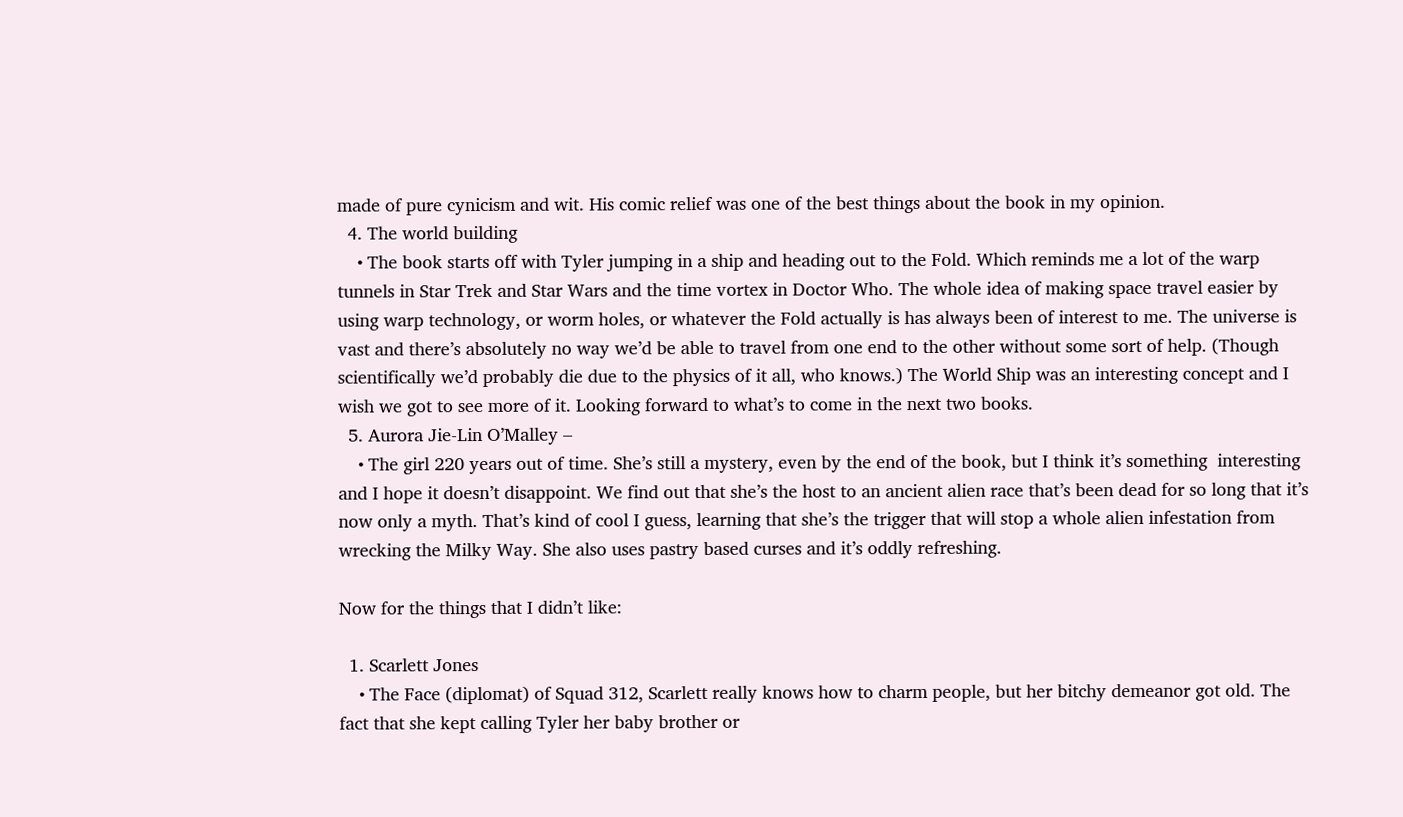made of pure cynicism and wit. His comic relief was one of the best things about the book in my opinion.
  4. The world building
    • The book starts off with Tyler jumping in a ship and heading out to the Fold. Which reminds me a lot of the warp tunnels in Star Trek and Star Wars and the time vortex in Doctor Who. The whole idea of making space travel easier by using warp technology, or worm holes, or whatever the Fold actually is has always been of interest to me. The universe is vast and there’s absolutely no way we’d be able to travel from one end to the other without some sort of help. (Though scientifically we’d probably die due to the physics of it all, who knows.) The World Ship was an interesting concept and I wish we got to see more of it. Looking forward to what’s to come in the next two books.
  5. Aurora Jie-Lin O’Malley –
    • The girl 220 years out of time. She’s still a mystery, even by the end of the book, but I think it’s something  interesting and I hope it doesn’t disappoint. We find out that she’s the host to an ancient alien race that’s been dead for so long that it’s now only a myth. That’s kind of cool I guess, learning that she’s the trigger that will stop a whole alien infestation from wrecking the Milky Way. She also uses pastry based curses and it’s oddly refreshing.

Now for the things that I didn’t like:

  1. Scarlett Jones
    • The Face (diplomat) of Squad 312, Scarlett really knows how to charm people, but her bitchy demeanor got old. The fact that she kept calling Tyler her baby brother or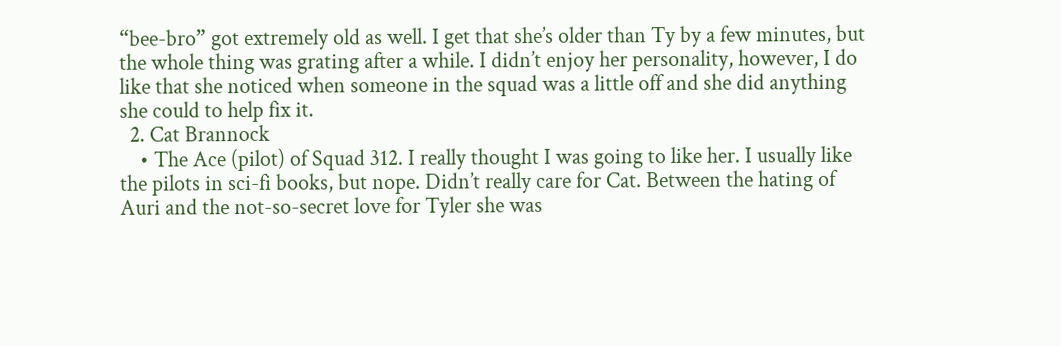“bee-bro” got extremely old as well. I get that she’s older than Ty by a few minutes, but the whole thing was grating after a while. I didn’t enjoy her personality, however, I do like that she noticed when someone in the squad was a little off and she did anything she could to help fix it.
  2. Cat Brannock
    • The Ace (pilot) of Squad 312. I really thought I was going to like her. I usually like the pilots in sci-fi books, but nope. Didn’t really care for Cat. Between the hating of Auri and the not-so-secret love for Tyler she was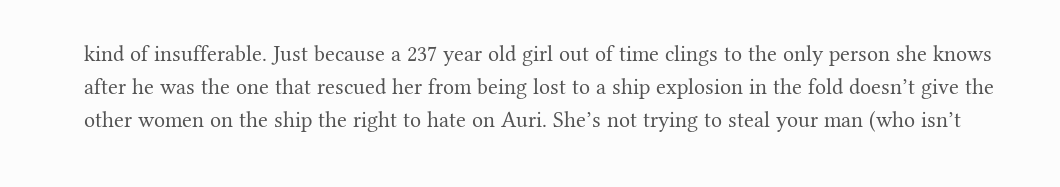kind of insufferable. Just because a 237 year old girl out of time clings to the only person she knows after he was the one that rescued her from being lost to a ship explosion in the fold doesn’t give the other women on the ship the right to hate on Auri. She’s not trying to steal your man (who isn’t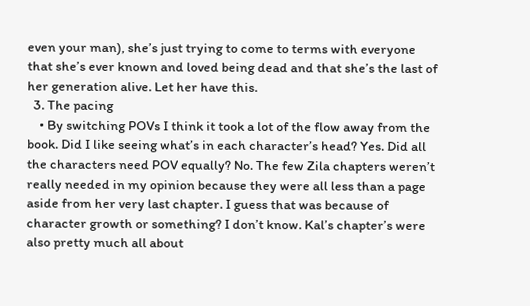even your man), she’s just trying to come to terms with everyone that she’s ever known and loved being dead and that she’s the last of her generation alive. Let her have this.
  3. The pacing
    • By switching POVs I think it took a lot of the flow away from the book. Did I like seeing what’s in each character’s head? Yes. Did all the characters need POV equally? No. The few Zila chapters weren’t really needed in my opinion because they were all less than a page aside from her very last chapter. I guess that was because of character growth or something? I don’t know. Kal’s chapter’s were also pretty much all about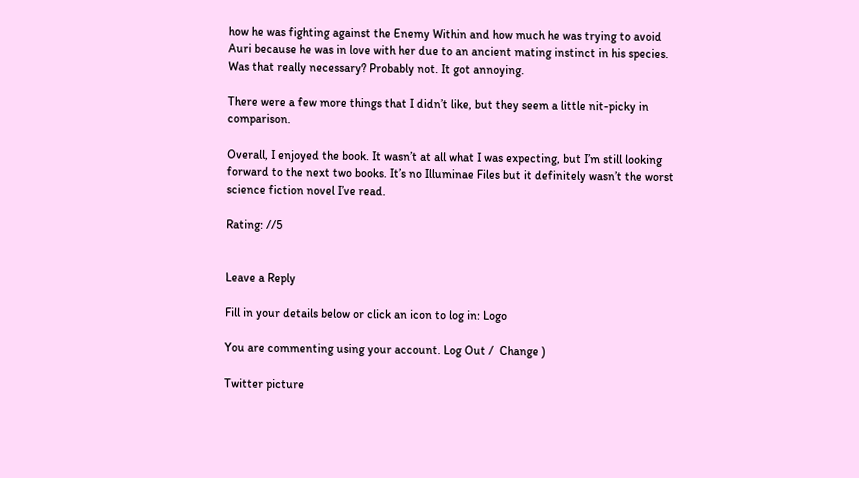how he was fighting against the Enemy Within and how much he was trying to avoid Auri because he was in love with her due to an ancient mating instinct in his species. Was that really necessary? Probably not. It got annoying.

There were a few more things that I didn’t like, but they seem a little nit-picky in comparison.

Overall, I enjoyed the book. It wasn’t at all what I was expecting, but I’m still looking forward to the next two books. It’s no Illuminae Files but it definitely wasn’t the worst science fiction novel I’ve read.

Rating: //5


Leave a Reply

Fill in your details below or click an icon to log in: Logo

You are commenting using your account. Log Out /  Change )

Twitter picture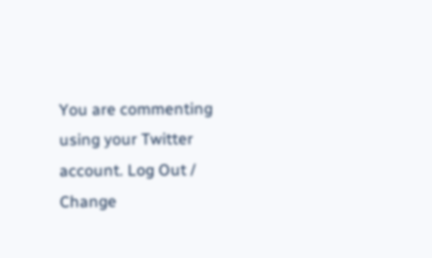You are commenting using your Twitter account. Log Out /  Change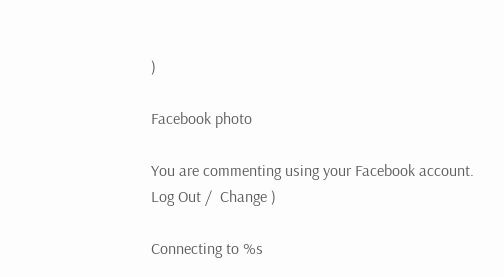)

Facebook photo

You are commenting using your Facebook account. Log Out /  Change )

Connecting to %s